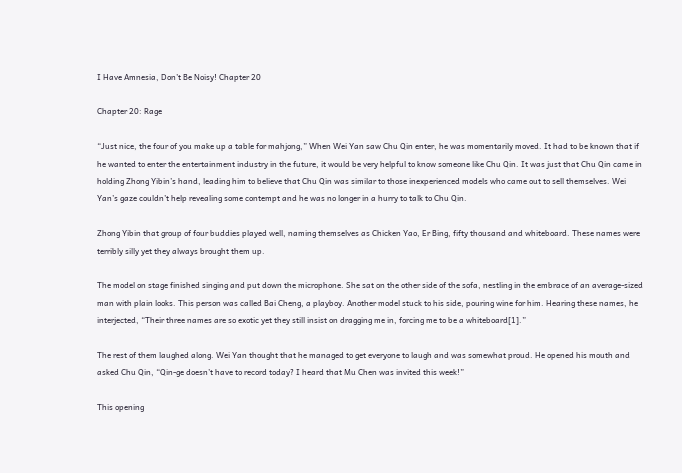I Have Amnesia, Don’t Be Noisy! Chapter 20

Chapter 20: Rage

“Just nice, the four of you make up a table for mahjong,” When Wei Yan saw Chu Qin enter, he was momentarily moved. It had to be known that if he wanted to enter the entertainment industry in the future, it would be very helpful to know someone like Chu Qin. It was just that Chu Qin came in holding Zhong Yibin’s hand, leading him to believe that Chu Qin was similar to those inexperienced models who came out to sell themselves. Wei Yan’s gaze couldn’t help revealing some contempt and he was no longer in a hurry to talk to Chu Qin.

Zhong Yibin that group of four buddies played well, naming themselves as Chicken Yao, Er Bing, fifty thousand and whiteboard. These names were terribly silly yet they always brought them up.

The model on stage finished singing and put down the microphone. She sat on the other side of the sofa, nestling in the embrace of an average-sized man with plain looks. This person was called Bai Cheng, a playboy. Another model stuck to his side, pouring wine for him. Hearing these names, he interjected, “Their three names are so exotic yet they still insist on dragging me in, forcing me to be a whiteboard[1].”

The rest of them laughed along. Wei Yan thought that he managed to get everyone to laugh and was somewhat proud. He opened his mouth and asked Chu Qin, “Qin-ge doesn’t have to record today? I heard that Mu Chen was invited this week!”

This opening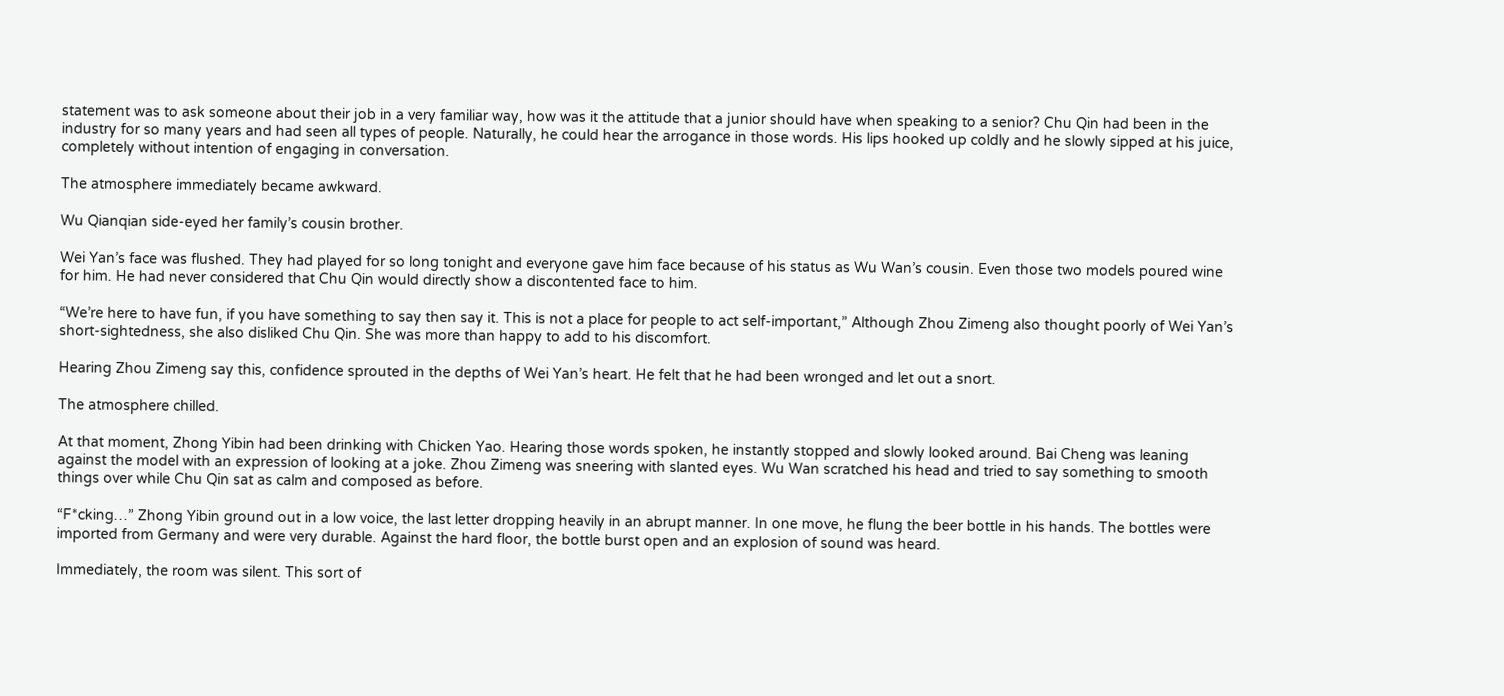statement was to ask someone about their job in a very familiar way, how was it the attitude that a junior should have when speaking to a senior? Chu Qin had been in the industry for so many years and had seen all types of people. Naturally, he could hear the arrogance in those words. His lips hooked up coldly and he slowly sipped at his juice, completely without intention of engaging in conversation.

The atmosphere immediately became awkward.

Wu Qianqian side-eyed her family’s cousin brother.

Wei Yan’s face was flushed. They had played for so long tonight and everyone gave him face because of his status as Wu Wan’s cousin. Even those two models poured wine for him. He had never considered that Chu Qin would directly show a discontented face to him.

“We’re here to have fun, if you have something to say then say it. This is not a place for people to act self-important,” Although Zhou Zimeng also thought poorly of Wei Yan’s short-sightedness, she also disliked Chu Qin. She was more than happy to add to his discomfort.

Hearing Zhou Zimeng say this, confidence sprouted in the depths of Wei Yan’s heart. He felt that he had been wronged and let out a snort.

The atmosphere chilled.

At that moment, Zhong Yibin had been drinking with Chicken Yao. Hearing those words spoken, he instantly stopped and slowly looked around. Bai Cheng was leaning against the model with an expression of looking at a joke. Zhou Zimeng was sneering with slanted eyes. Wu Wan scratched his head and tried to say something to smooth things over while Chu Qin sat as calm and composed as before.

“F*cking…” Zhong Yibin ground out in a low voice, the last letter dropping heavily in an abrupt manner. In one move, he flung the beer bottle in his hands. The bottles were imported from Germany and were very durable. Against the hard floor, the bottle burst open and an explosion of sound was heard.

Immediately, the room was silent. This sort of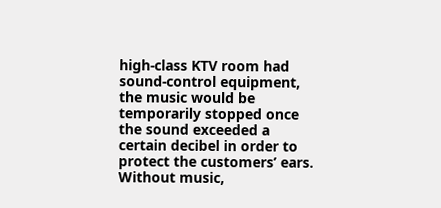high-class KTV room had sound-control equipment, the music would be temporarily stopped once the sound exceeded a certain decibel in order to protect the customers’ ears. Without music,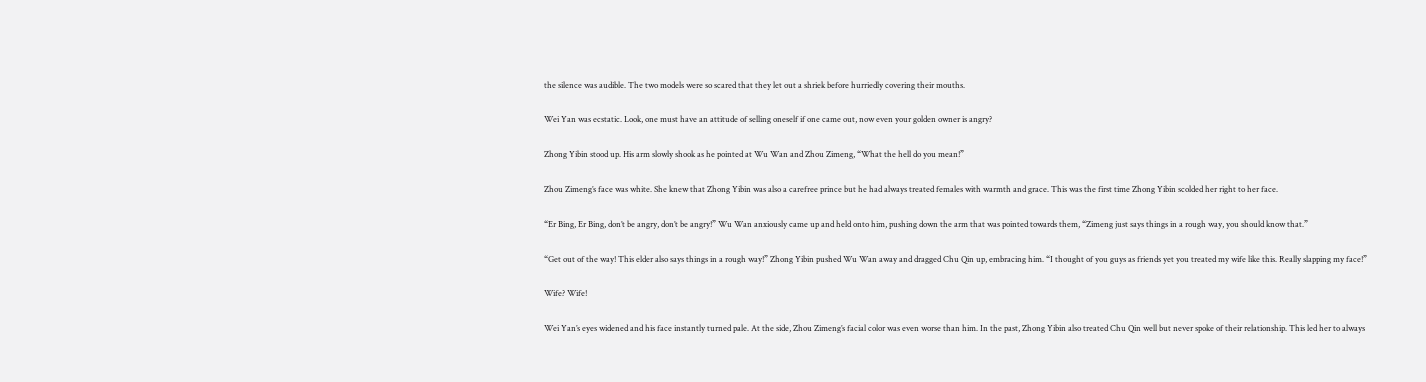the silence was audible. The two models were so scared that they let out a shriek before hurriedly covering their mouths.

Wei Yan was ecstatic. Look, one must have an attitude of selling oneself if one came out, now even your golden owner is angry?

Zhong Yibin stood up. His arm slowly shook as he pointed at Wu Wan and Zhou Zimeng, “What the hell do you mean!”

Zhou Zimeng’s face was white. She knew that Zhong Yibin was also a carefree prince but he had always treated females with warmth and grace. This was the first time Zhong Yibin scolded her right to her face.

“Er Bing, Er Bing, don’t be angry, don’t be angry!” Wu Wan anxiously came up and held onto him, pushing down the arm that was pointed towards them, “Zimeng just says things in a rough way, you should know that.”

“Get out of the way! This elder also says things in a rough way!” Zhong Yibin pushed Wu Wan away and dragged Chu Qin up, embracing him. “I thought of you guys as friends yet you treated my wife like this. Really slapping my face!”

Wife? Wife!

Wei Yan’s eyes widened and his face instantly turned pale. At the side, Zhou Zimeng’s facial color was even worse than him. In the past, Zhong Yibin also treated Chu Qin well but never spoke of their relationship. This led her to always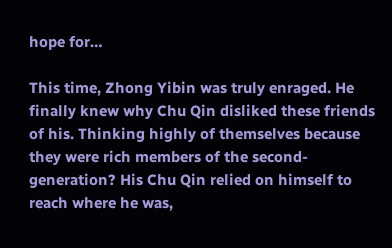hope for…

This time, Zhong Yibin was truly enraged. He finally knew why Chu Qin disliked these friends of his. Thinking highly of themselves because they were rich members of the second-generation? His Chu Qin relied on himself to reach where he was,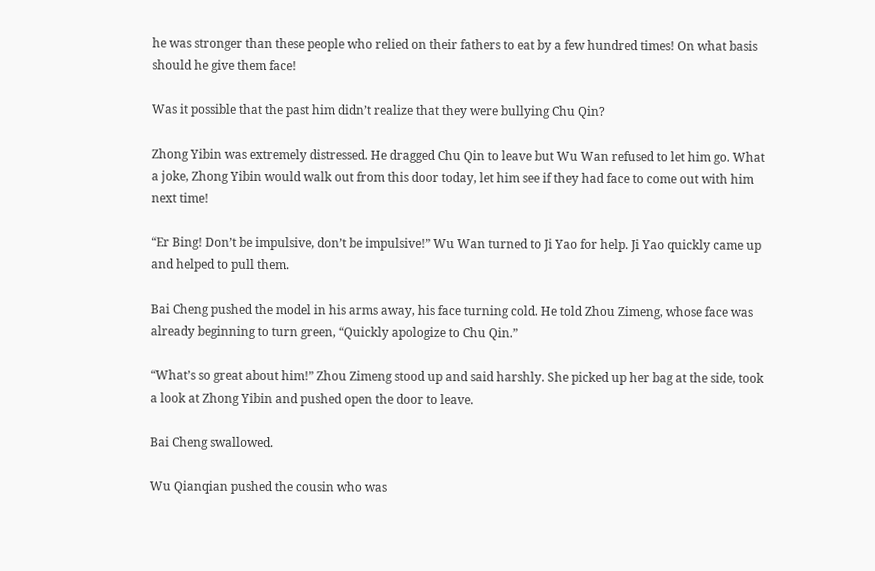he was stronger than these people who relied on their fathers to eat by a few hundred times! On what basis should he give them face!

Was it possible that the past him didn’t realize that they were bullying Chu Qin?

Zhong Yibin was extremely distressed. He dragged Chu Qin to leave but Wu Wan refused to let him go. What a joke, Zhong Yibin would walk out from this door today, let him see if they had face to come out with him next time!

“Er Bing! Don’t be impulsive, don’t be impulsive!” Wu Wan turned to Ji Yao for help. Ji Yao quickly came up and helped to pull them.

Bai Cheng pushed the model in his arms away, his face turning cold. He told Zhou Zimeng, whose face was already beginning to turn green, “Quickly apologize to Chu Qin.”

“What’s so great about him!” Zhou Zimeng stood up and said harshly. She picked up her bag at the side, took a look at Zhong Yibin and pushed open the door to leave.

Bai Cheng swallowed.

Wu Qianqian pushed the cousin who was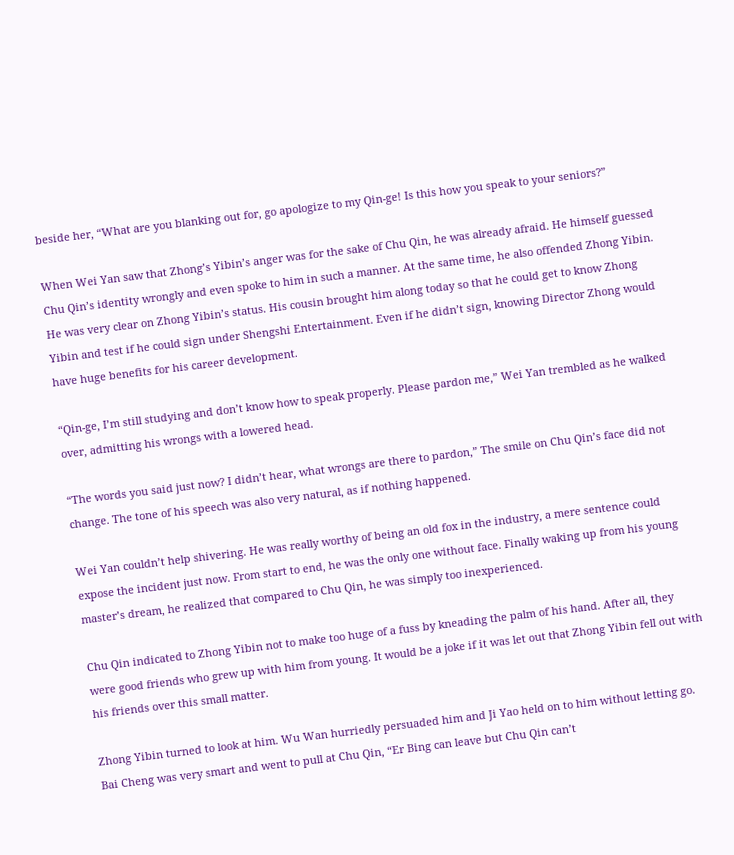beside her, “What are you blanking out for, go apologize to my Qin-ge! Is this how you speak to your seniors?”

When Wei Yan saw that Zhong’s Yibin’s anger was for the sake of Chu Qin, he was already afraid. He himself guessed Chu Qin’s identity wrongly and even spoke to him in such a manner. At the same time, he also offended Zhong Yibin. He was very clear on Zhong Yibin’s status. His cousin brought him along today so that he could get to know Zhong Yibin and test if he could sign under Shengshi Entertainment. Even if he didn’t sign, knowing Director Zhong would have huge benefits for his career development.

“Qin-ge, I’m still studying and don’t know how to speak properly. Please pardon me,” Wei Yan trembled as he walked over, admitting his wrongs with a lowered head.

“The words you said just now? I didn’t hear, what wrongs are there to pardon,” The smile on Chu Qin’s face did not change. The tone of his speech was also very natural, as if nothing happened.

Wei Yan couldn’t help shivering. He was really worthy of being an old fox in the industry, a mere sentence could expose the incident just now. From start to end, he was the only one without face. Finally waking up from his young master’s dream, he realized that compared to Chu Qin, he was simply too inexperienced.

Chu Qin indicated to Zhong Yibin not to make too huge of a fuss by kneading the palm of his hand. After all, they were good friends who grew up with him from young. It would be a joke if it was let out that Zhong Yibin fell out with his friends over this small matter.

Zhong Yibin turned to look at him. Wu Wan hurriedly persuaded him and Ji Yao held on to him without letting go. Bai Cheng was very smart and went to pull at Chu Qin, “Er Bing can leave but Chu Qin can’t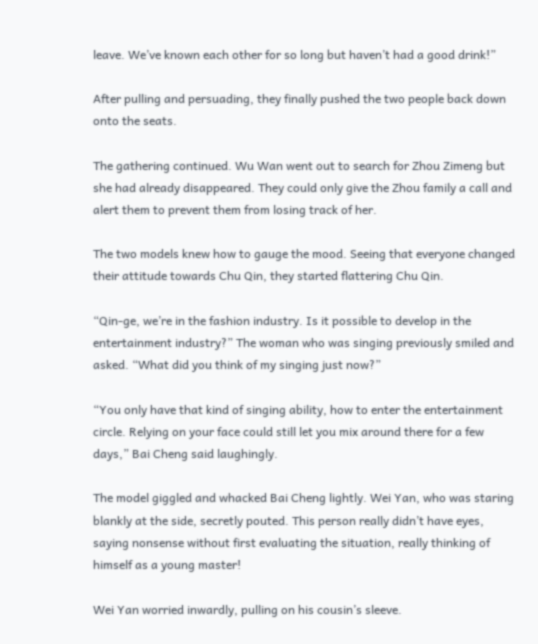leave. We’ve known each other for so long but haven’t had a good drink!”

After pulling and persuading, they finally pushed the two people back down onto the seats.

The gathering continued. Wu Wan went out to search for Zhou Zimeng but she had already disappeared. They could only give the Zhou family a call and alert them to prevent them from losing track of her.

The two models knew how to gauge the mood. Seeing that everyone changed their attitude towards Chu Qin, they started flattering Chu Qin.

“Qin-ge, we’re in the fashion industry. Is it possible to develop in the entertainment industry?” The woman who was singing previously smiled and asked. “What did you think of my singing just now?”

“You only have that kind of singing ability, how to enter the entertainment circle. Relying on your face could still let you mix around there for a few days,” Bai Cheng said laughingly.

The model giggled and whacked Bai Cheng lightly. Wei Yan, who was staring blankly at the side, secretly pouted. This person really didn’t have eyes, saying nonsense without first evaluating the situation, really thinking of himself as a young master!

Wei Yan worried inwardly, pulling on his cousin’s sleeve.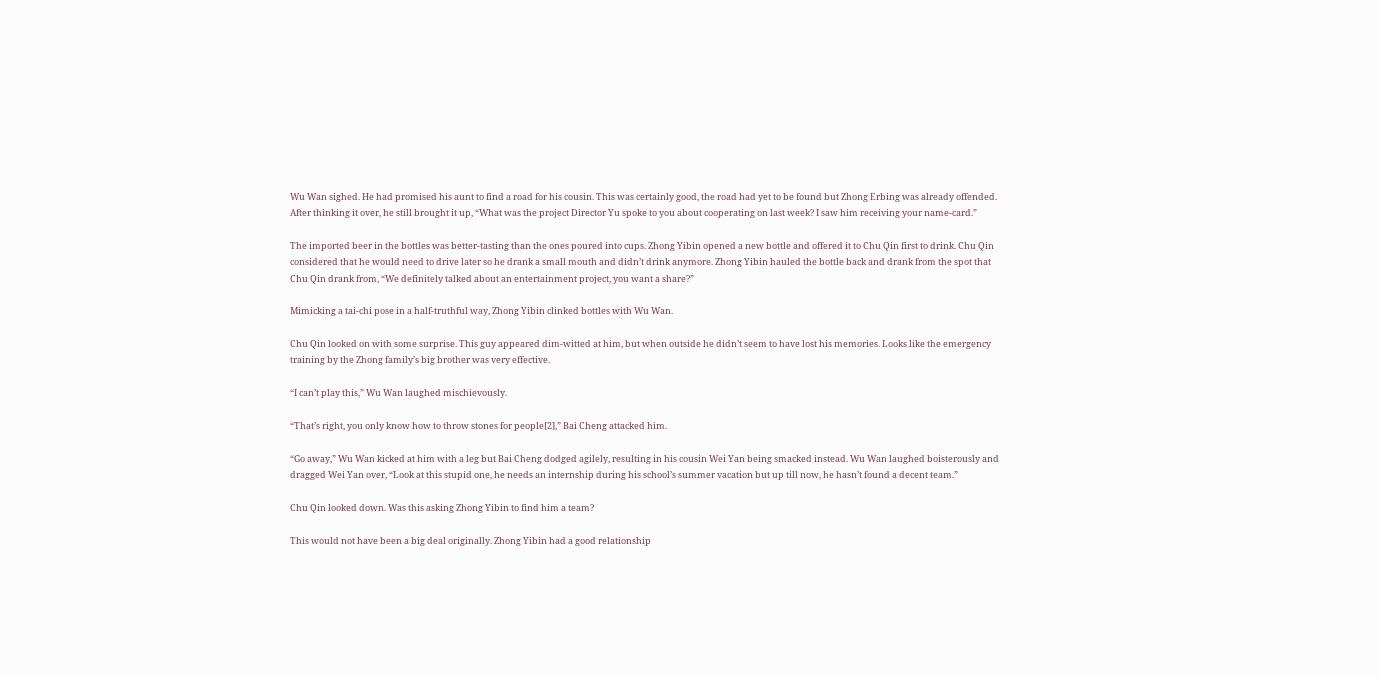Wu Wan sighed. He had promised his aunt to find a road for his cousin. This was certainly good, the road had yet to be found but Zhong Erbing was already offended. After thinking it over, he still brought it up, “What was the project Director Yu spoke to you about cooperating on last week? I saw him receiving your name-card.”

The imported beer in the bottles was better-tasting than the ones poured into cups. Zhong Yibin opened a new bottle and offered it to Chu Qin first to drink. Chu Qin considered that he would need to drive later so he drank a small mouth and didn’t drink anymore. Zhong Yibin hauled the bottle back and drank from the spot that Chu Qin drank from, “We definitely talked about an entertainment project, you want a share?”

Mimicking a tai-chi pose in a half-truthful way, Zhong Yibin clinked bottles with Wu Wan.

Chu Qin looked on with some surprise. This guy appeared dim-witted at him, but when outside he didn’t seem to have lost his memories. Looks like the emergency training by the Zhong family’s big brother was very effective.

“I can’t play this,” Wu Wan laughed mischievously.

“That’s right, you only know how to throw stones for people[2],” Bai Cheng attacked him.

“Go away,” Wu Wan kicked at him with a leg but Bai Cheng dodged agilely, resulting in his cousin Wei Yan being smacked instead. Wu Wan laughed boisterously and dragged Wei Yan over, “Look at this stupid one, he needs an internship during his school’s summer vacation but up till now, he hasn’t found a decent team.”

Chu Qin looked down. Was this asking Zhong Yibin to find him a team?

This would not have been a big deal originally. Zhong Yibin had a good relationship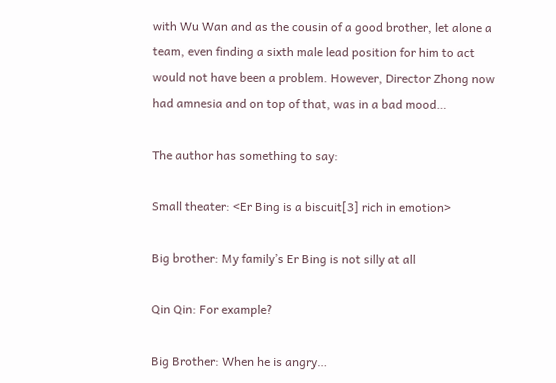with Wu Wan and as the cousin of a good brother, let alone a team, even finding a sixth male lead position for him to act would not have been a problem. However, Director Zhong now had amnesia and on top of that, was in a bad mood…

The author has something to say:

Small theater: <Er Bing is a biscuit[3] rich in emotion>

Big brother: My family’s Er Bing is not silly at all

Qin Qin: For example?

Big Brother: When he is angry…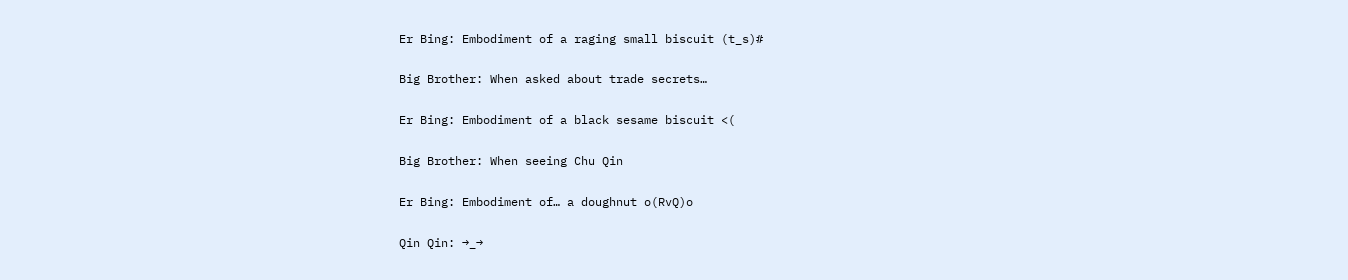Er Bing: Embodiment of a raging small biscuit (t_s)#

Big Brother: When asked about trade secrets…

Er Bing: Embodiment of a black sesame biscuit <(

Big Brother: When seeing Chu Qin

Er Bing: Embodiment of… a doughnut o(RvQ)o

Qin Qin: →_→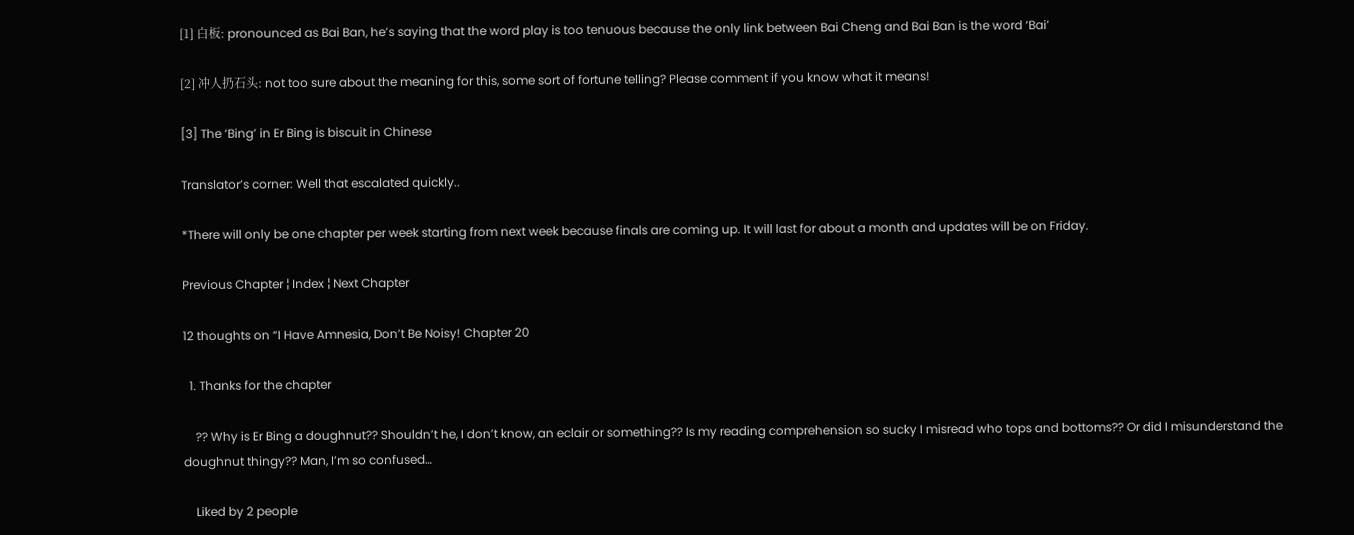[1] 白板: pronounced as Bai Ban, he’s saying that the word play is too tenuous because the only link between Bai Cheng and Bai Ban is the word ‘Bai’

[2] 冲人扔石头: not too sure about the meaning for this, some sort of fortune telling? Please comment if you know what it means!

[3] The ‘Bing’ in Er Bing is biscuit in Chinese

Translator’s corner: Well that escalated quickly..

*There will only be one chapter per week starting from next week because finals are coming up. It will last for about a month and updates will be on Friday.

Previous Chapter ¦ Index ¦ Next Chapter

12 thoughts on “I Have Amnesia, Don’t Be Noisy! Chapter 20

  1. Thanks for the chapter

    ?? Why is Er Bing a doughnut?? Shouldn’t he, I don’t know, an eclair or something?? Is my reading comprehension so sucky I misread who tops and bottoms?? Or did I misunderstand the doughnut thingy?? Man, I’m so confused…

    Liked by 2 people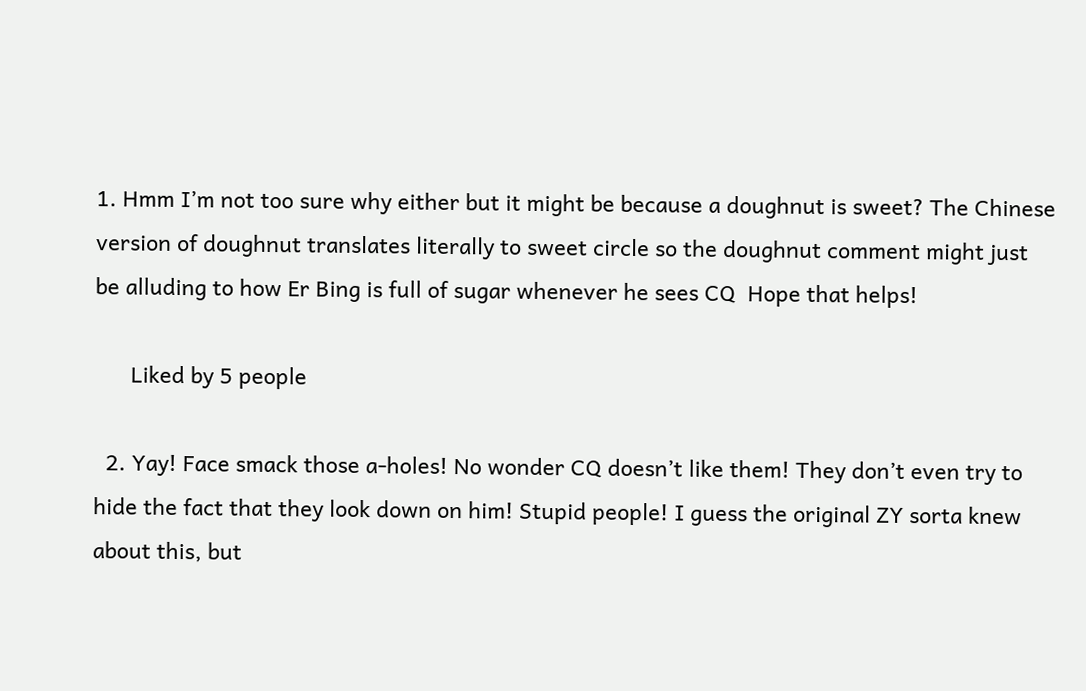1. Hmm I’m not too sure why either but it might be because a doughnut is sweet? The Chinese version of doughnut translates literally to sweet circle so the doughnut comment might just be alluding to how Er Bing is full of sugar whenever he sees CQ  Hope that helps!

      Liked by 5 people

  2. Yay! Face smack those a-holes! No wonder CQ doesn’t like them! They don’t even try to hide the fact that they look down on him! Stupid people! I guess the original ZY sorta knew about this, but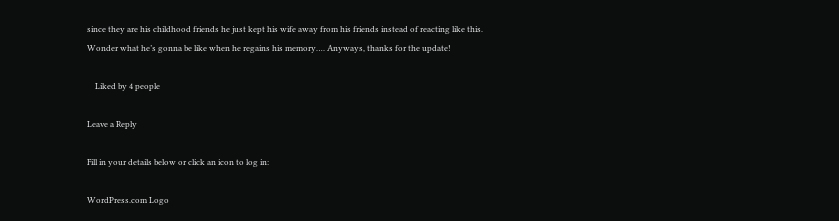since they are his childhood friends he just kept his wife away from his friends instead of reacting like this.  Wonder what he’s gonna be like when he regains his memory…. Anyways, thanks for the update!

    Liked by 4 people

Leave a Reply

Fill in your details below or click an icon to log in:

WordPress.com Logo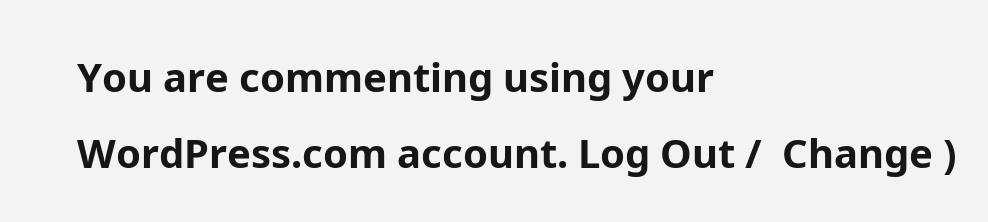You are commenting using your WordPress.com account. Log Out /  Change )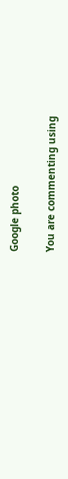Google photo

You are commenting using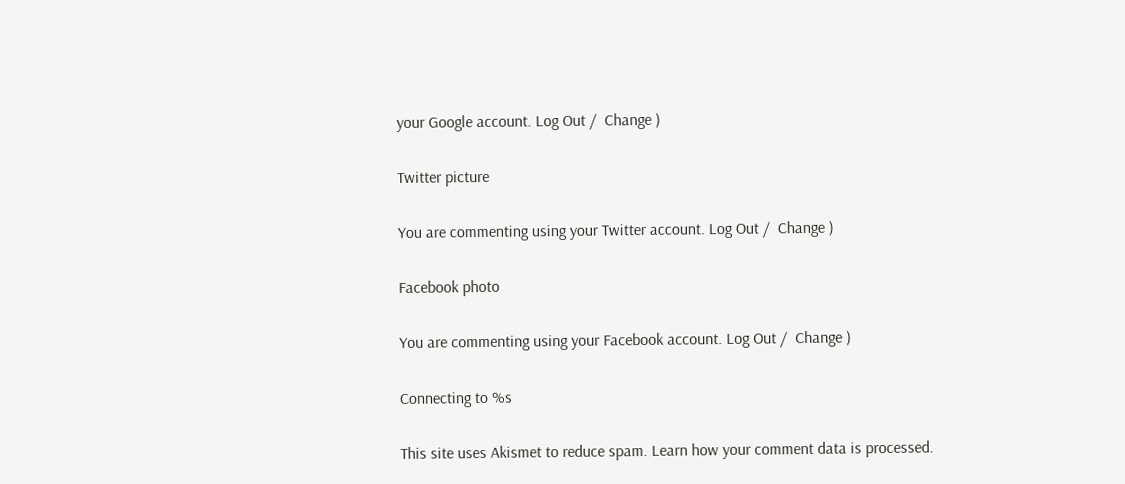your Google account. Log Out /  Change )

Twitter picture

You are commenting using your Twitter account. Log Out /  Change )

Facebook photo

You are commenting using your Facebook account. Log Out /  Change )

Connecting to %s

This site uses Akismet to reduce spam. Learn how your comment data is processed.